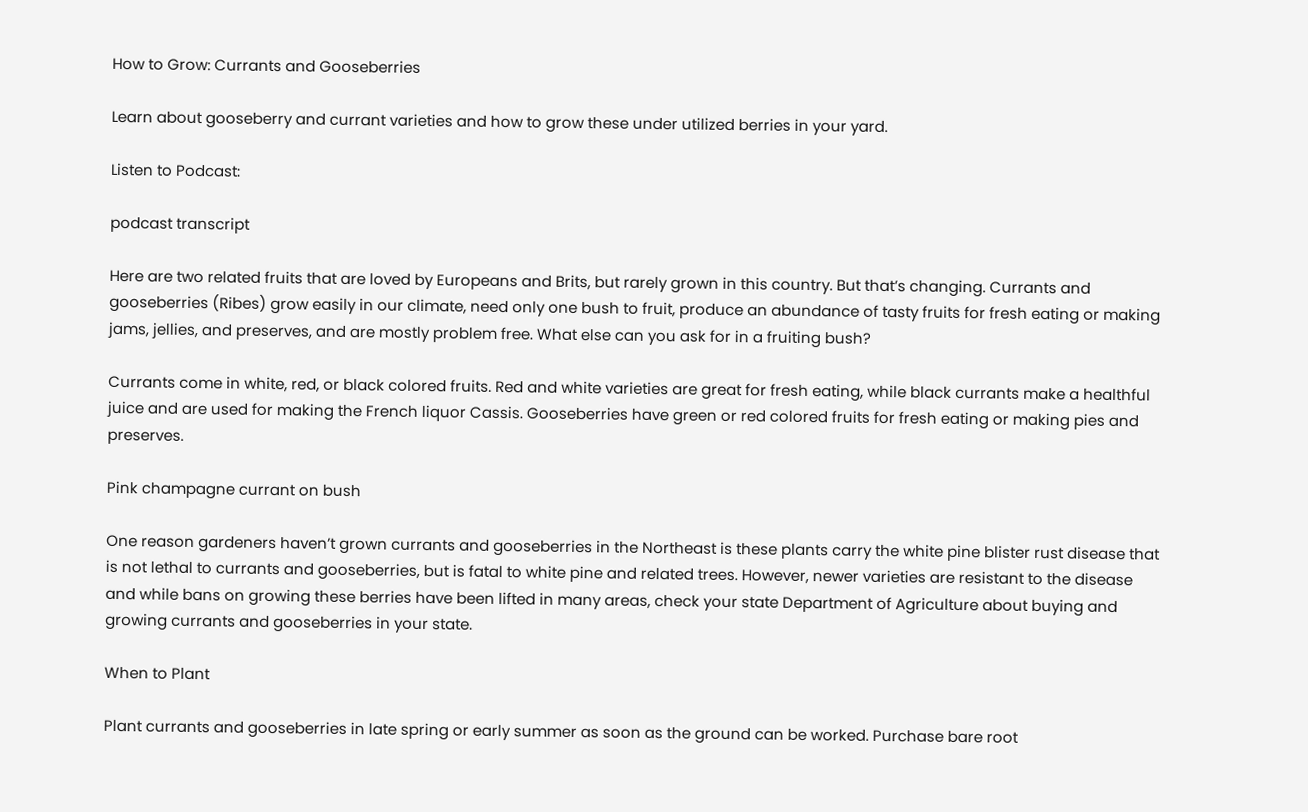How to Grow: Currants and Gooseberries

Learn about gooseberry and currant varieties and how to grow these under utilized berries in your yard.

Listen to Podcast:

podcast transcript

Here are two related fruits that are loved by Europeans and Brits, but rarely grown in this country. But that’s changing. Currants and gooseberries (Ribes) grow easily in our climate, need only one bush to fruit, produce an abundance of tasty fruits for fresh eating or making jams, jellies, and preserves, and are mostly problem free. What else can you ask for in a fruiting bush?

Currants come in white, red, or black colored fruits. Red and white varieties are great for fresh eating, while black currants make a healthful juice and are used for making the French liquor Cassis. Gooseberries have green or red colored fruits for fresh eating or making pies and preserves.

Pink champagne currant on bush

One reason gardeners haven’t grown currants and gooseberries in the Northeast is these plants carry the white pine blister rust disease that is not lethal to currants and gooseberries, but is fatal to white pine and related trees. However, newer varieties are resistant to the disease and while bans on growing these berries have been lifted in many areas, check your state Department of Agriculture about buying and growing currants and gooseberries in your state.

When to Plant

Plant currants and gooseberries in late spring or early summer as soon as the ground can be worked. Purchase bare root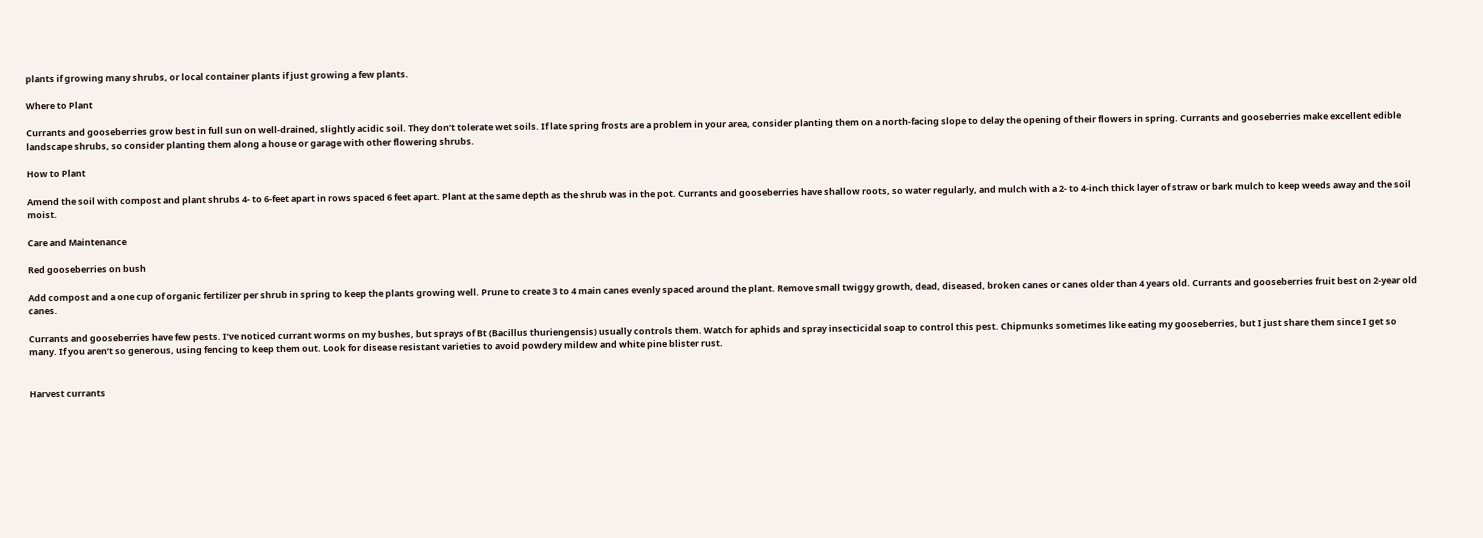plants if growing many shrubs, or local container plants if just growing a few plants.

Where to Plant

Currants and gooseberries grow best in full sun on well-drained, slightly acidic soil. They don’t tolerate wet soils. If late spring frosts are a problem in your area, consider planting them on a north-facing slope to delay the opening of their flowers in spring. Currants and gooseberries make excellent edible landscape shrubs, so consider planting them along a house or garage with other flowering shrubs.

How to Plant

Amend the soil with compost and plant shrubs 4- to 6-feet apart in rows spaced 6 feet apart. Plant at the same depth as the shrub was in the pot. Currants and gooseberries have shallow roots, so water regularly, and mulch with a 2- to 4-inch thick layer of straw or bark mulch to keep weeds away and the soil moist.

Care and Maintenance

Red gooseberries on bush

Add compost and a one cup of organic fertilizer per shrub in spring to keep the plants growing well. Prune to create 3 to 4 main canes evenly spaced around the plant. Remove small twiggy growth, dead, diseased, broken canes or canes older than 4 years old. Currants and gooseberries fruit best on 2-year old canes.

Currants and gooseberries have few pests. I’ve noticed currant worms on my bushes, but sprays of Bt (Bacillus thuriengensis) usually controls them. Watch for aphids and spray insecticidal soap to control this pest. Chipmunks sometimes like eating my gooseberries, but I just share them since I get so many. If you aren’t so generous, using fencing to keep them out. Look for disease resistant varieties to avoid powdery mildew and white pine blister rust.


Harvest currants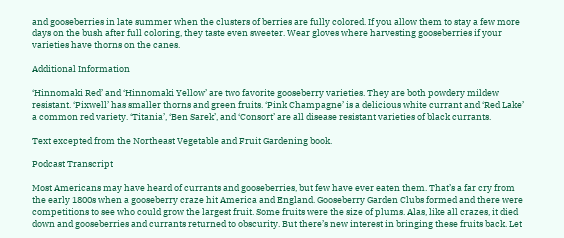and gooseberries in late summer when the clusters of berries are fully colored. If you allow them to stay a few more days on the bush after full coloring, they taste even sweeter. Wear gloves where harvesting gooseberries if your varieties have thorns on the canes.

Additional Information

‘Hinnomaki Red’ and ‘Hinnomaki Yellow’ are two favorite gooseberry varieties. They are both powdery mildew resistant. ‘Pixwell’ has smaller thorns and green fruits. ‘Pink Champagne’ is a delicious white currant and ‘Red Lake’ a common red variety. ‘Titania’, ‘Ben Sarek’, and ‘Consort’ are all disease resistant varieties of black currants.

Text excepted from the Northeast Vegetable and Fruit Gardening book.

Podcast Transcript

Most Americans may have heard of currants and gooseberries, but few have ever eaten them. That’s a far cry from the early 1800s when a gooseberry craze hit America and England. Gooseberry Garden Clubs formed and there were competitions to see who could grow the largest fruit. Some fruits were the size of plums. Alas, like all crazes, it died down and gooseberries and currants returned to obscurity. But there’s new interest in bringing these fruits back. Let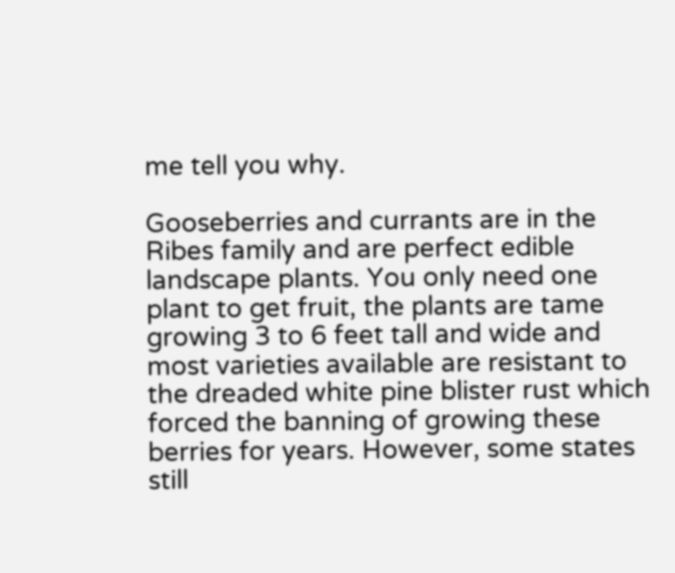me tell you why.

Gooseberries and currants are in the Ribes family and are perfect edible landscape plants. You only need one plant to get fruit, the plants are tame growing 3 to 6 feet tall and wide and most varieties available are resistant to the dreaded white pine blister rust which forced the banning of growing these berries for years. However, some states still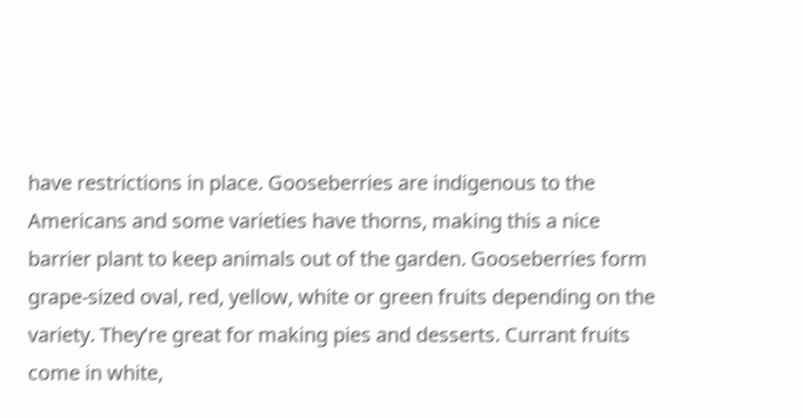have restrictions in place. Gooseberries are indigenous to the Americans and some varieties have thorns, making this a nice barrier plant to keep animals out of the garden. Gooseberries form grape-sized oval, red, yellow, white or green fruits depending on the variety. They’re great for making pies and desserts. Currant fruits come in white,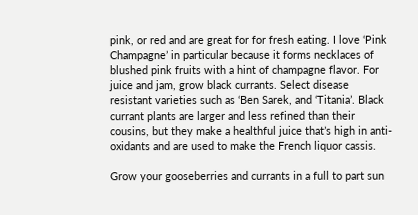pink, or red and are great for for fresh eating. I love ‘Pink Champagne’ in particular because it forms necklaces of blushed pink fruits with a hint of champagne flavor. For juice and jam, grow black currants. Select disease resistant varieties such as ‘Ben Sarek, and ‘Titania’. Black currant plants are larger and less refined than their cousins, but they make a healthful juice that’s high in anti-oxidants and are used to make the French liquor cassis.

Grow your gooseberries and currants in a full to part sun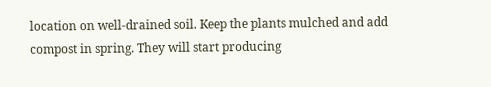location on well-drained soil. Keep the plants mulched and add compost in spring. They will start producing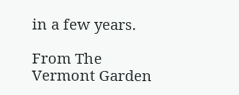in a few years.

From The Vermont Garden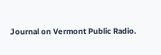Journal on Vermont Public Radio.